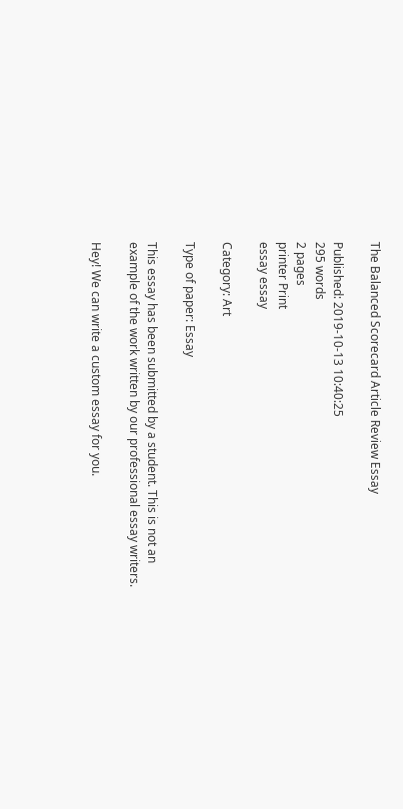The Balanced Scorecard Article Review Essay

Published: 2019-10-13 10:40:25
295 words
2 pages
printer Print
essay essay

Category: Art

Type of paper: Essay

This essay has been submitted by a student. This is not an example of the work written by our professional essay writers.

Hey! We can write a custom essay for you.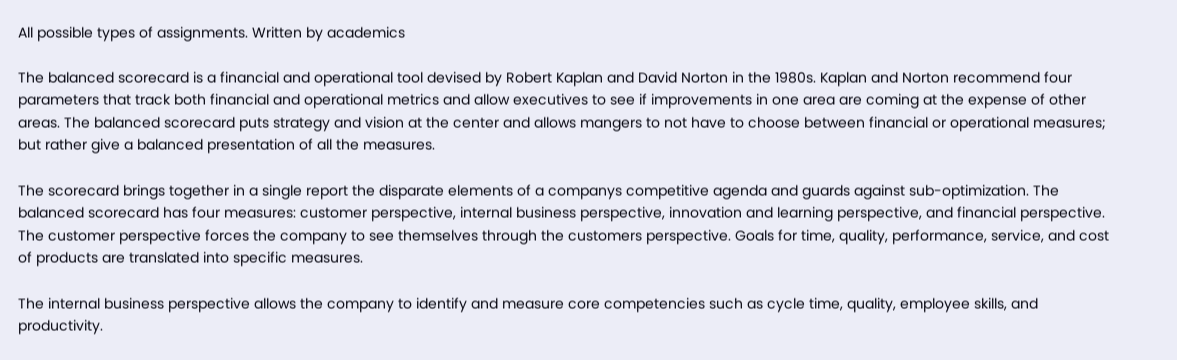All possible types of assignments. Written by academics

The balanced scorecard is a financial and operational tool devised by Robert Kaplan and David Norton in the 1980s. Kaplan and Norton recommend four parameters that track both financial and operational metrics and allow executives to see if improvements in one area are coming at the expense of other areas. The balanced scorecard puts strategy and vision at the center and allows mangers to not have to choose between financial or operational measures; but rather give a balanced presentation of all the measures.

The scorecard brings together in a single report the disparate elements of a companys competitive agenda and guards against sub-optimization. The balanced scorecard has four measures: customer perspective, internal business perspective, innovation and learning perspective, and financial perspective. The customer perspective forces the company to see themselves through the customers perspective. Goals for time, quality, performance, service, and cost of products are translated into specific measures.

The internal business perspective allows the company to identify and measure core competencies such as cycle time, quality, employee skills, and productivity.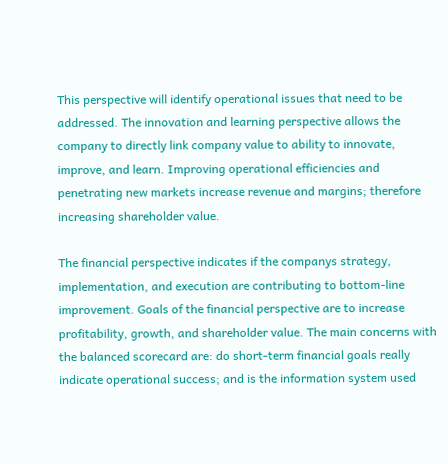This perspective will identify operational issues that need to be addressed. The innovation and learning perspective allows the company to directly link company value to ability to innovate, improve, and learn. Improving operational efficiencies and penetrating new markets increase revenue and margins; therefore increasing shareholder value.

The financial perspective indicates if the companys strategy, implementation, and execution are contributing to bottom-line improvement. Goals of the financial perspective are to increase profitability, growth, and shareholder value. The main concerns with the balanced scorecard are: do short-term financial goals really indicate operational success; and is the information system used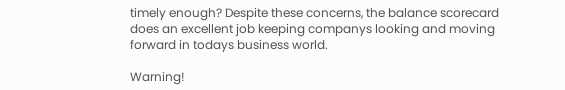timely enough? Despite these concerns, the balance scorecard does an excellent job keeping companys looking and moving forward in todays business world.

Warning!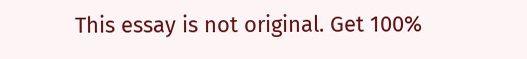This essay is not original. Get 100%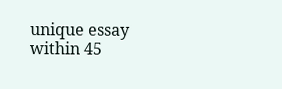unique essay within 45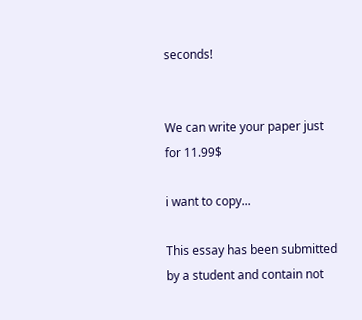seconds!


We can write your paper just for 11.99$

i want to copy...

This essay has been submitted by a student and contain not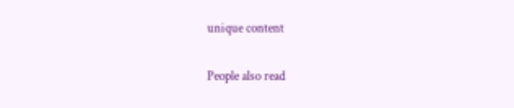unique content

People also read